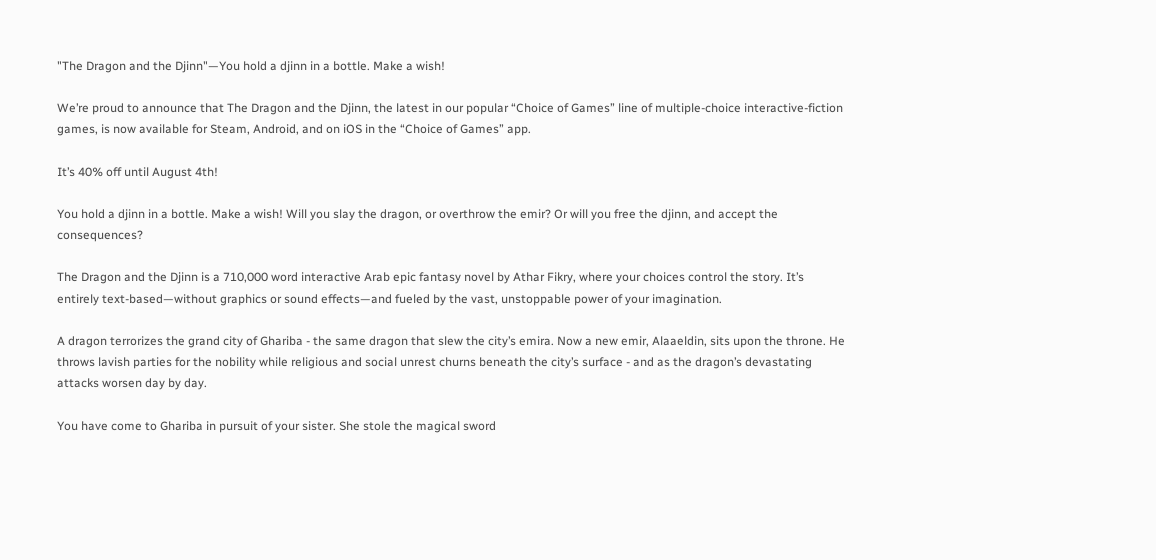"The Dragon and the Djinn"—You hold a djinn in a bottle. Make a wish!

We’re proud to announce that The Dragon and the Djinn, the latest in our popular “Choice of Games” line of multiple-choice interactive-fiction games, is now available for Steam, Android, and on iOS in the “Choice of Games” app.

It’s 40% off until August 4th!

You hold a djinn in a bottle. Make a wish! Will you slay the dragon, or overthrow the emir? Or will you free the djinn, and accept the consequences?

The Dragon and the Djinn is a 710,000 word interactive Arab epic fantasy novel by Athar Fikry, where your choices control the story. It’s entirely text-based—without graphics or sound effects—and fueled by the vast, unstoppable power of your imagination.

A dragon terrorizes the grand city of Ghariba - the same dragon that slew the city’s emira. Now a new emir, Alaaeldin, sits upon the throne. He throws lavish parties for the nobility while religious and social unrest churns beneath the city’s surface - and as the dragon’s devastating attacks worsen day by day.

You have come to Ghariba in pursuit of your sister. She stole the magical sword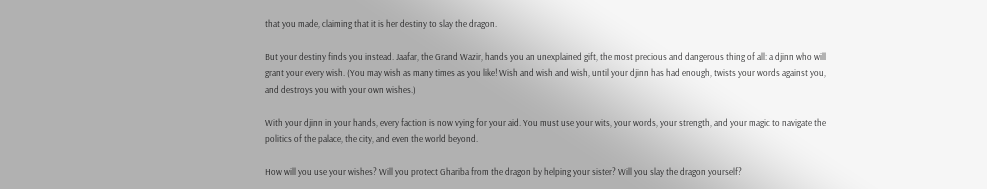that you made, claiming that it is her destiny to slay the dragon.

But your destiny finds you instead. Jaafar, the Grand Wazir, hands you an unexplained gift, the most precious and dangerous thing of all: a djinn who will grant your every wish. (You may wish as many times as you like! Wish and wish and wish, until your djinn has had enough, twists your words against you, and destroys you with your own wishes.)

With your djinn in your hands, every faction is now vying for your aid. You must use your wits, your words, your strength, and your magic to navigate the politics of the palace, the city, and even the world beyond.

How will you use your wishes? Will you protect Ghariba from the dragon by helping your sister? Will you slay the dragon yourself?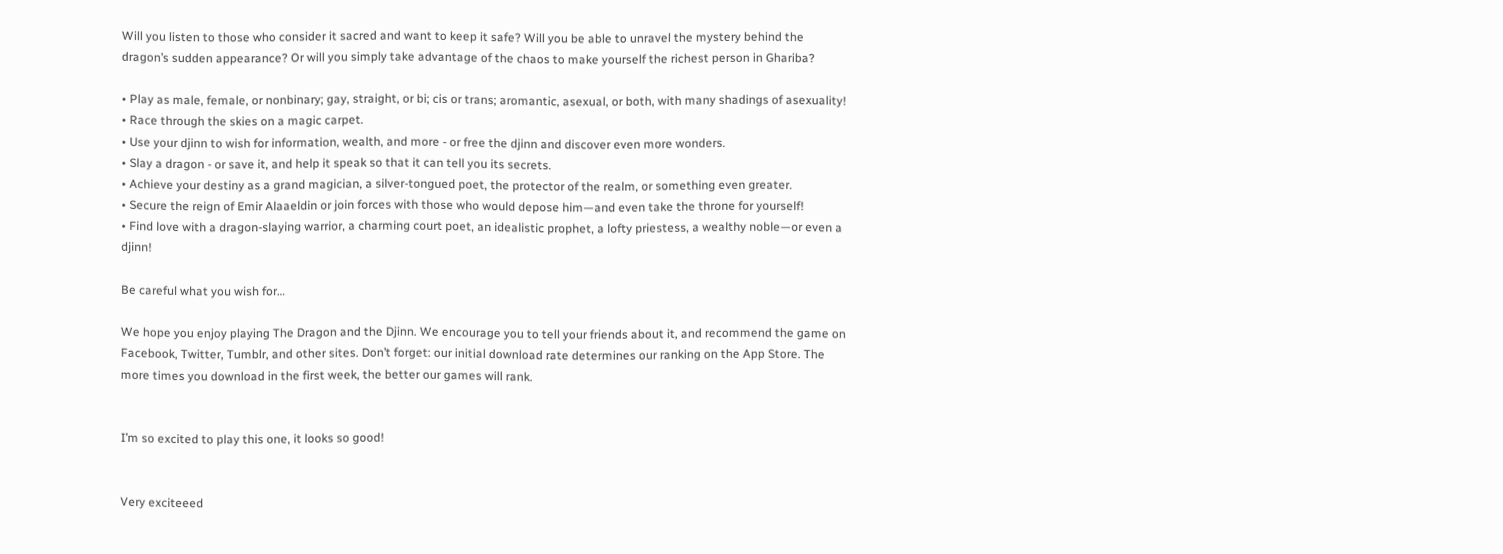Will you listen to those who consider it sacred and want to keep it safe? Will you be able to unravel the mystery behind the dragon’s sudden appearance? Or will you simply take advantage of the chaos to make yourself the richest person in Ghariba?

• Play as male, female, or nonbinary; gay, straight, or bi; cis or trans; aromantic, asexual, or both, with many shadings of asexuality!
• Race through the skies on a magic carpet.
• Use your djinn to wish for information, wealth, and more - or free the djinn and discover even more wonders.
• Slay a dragon - or save it, and help it speak so that it can tell you its secrets.
• Achieve your destiny as a grand magician, a silver-tongued poet, the protector of the realm, or something even greater.
• Secure the reign of Emir Alaaeldin or join forces with those who would depose him—and even take the throne for yourself!
• Find love with a dragon-slaying warrior, a charming court poet, an idealistic prophet, a lofty priestess, a wealthy noble—or even a djinn!

Be careful what you wish for…

We hope you enjoy playing The Dragon and the Djinn. We encourage you to tell your friends about it, and recommend the game on Facebook, Twitter, Tumblr, and other sites. Don’t forget: our initial download rate determines our ranking on the App Store. The more times you download in the first week, the better our games will rank.


I’m so excited to play this one, it looks so good!


Very exciteeed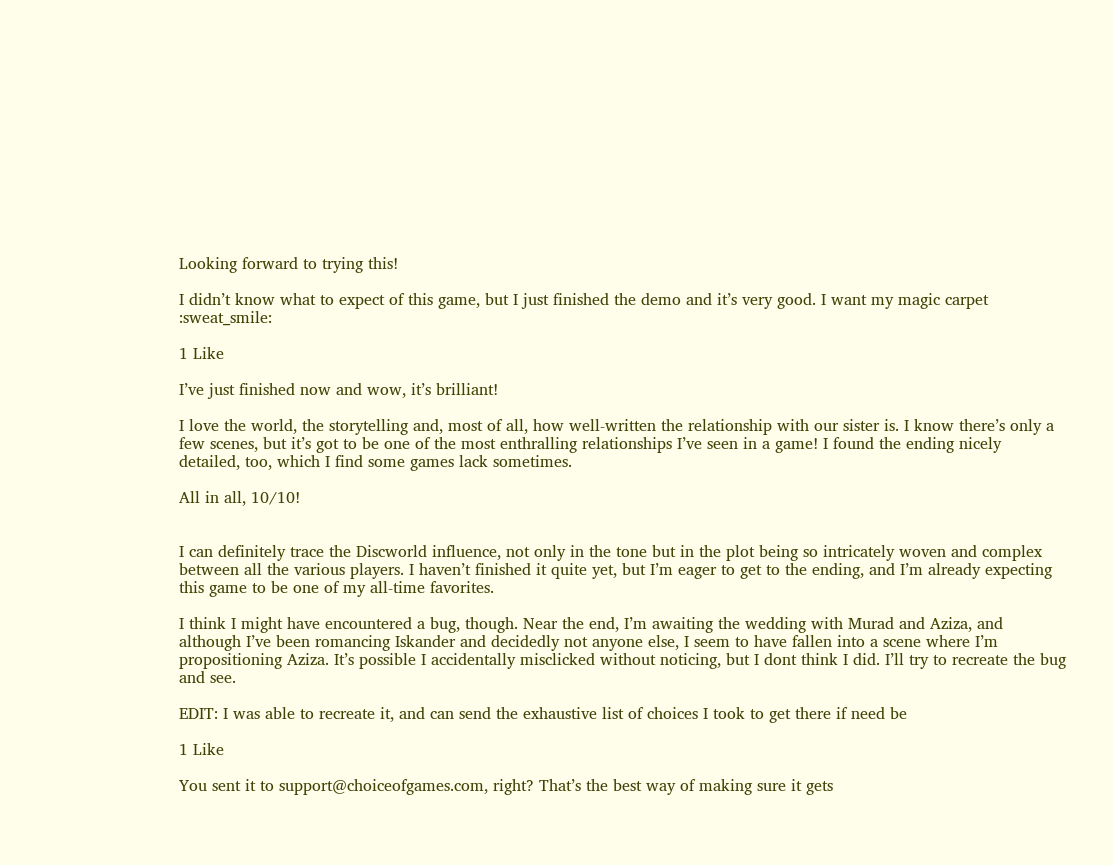Looking forward to trying this!

I didn’t know what to expect of this game, but I just finished the demo and it’s very good. I want my magic carpet :sweat_smile:

1 Like

I’ve just finished now and wow, it’s brilliant!

I love the world, the storytelling and, most of all, how well-written the relationship with our sister is. I know there’s only a few scenes, but it’s got to be one of the most enthralling relationships I’ve seen in a game! I found the ending nicely detailed, too, which I find some games lack sometimes.

All in all, 10/10!


I can definitely trace the Discworld influence, not only in the tone but in the plot being so intricately woven and complex between all the various players. I haven’t finished it quite yet, but I’m eager to get to the ending, and I’m already expecting this game to be one of my all-time favorites.

I think I might have encountered a bug, though. Near the end, I’m awaiting the wedding with Murad and Aziza, and although I’ve been romancing Iskander and decidedly not anyone else, I seem to have fallen into a scene where I’m propositioning Aziza. It’s possible I accidentally misclicked without noticing, but I dont think I did. I’ll try to recreate the bug and see.

EDIT: I was able to recreate it, and can send the exhaustive list of choices I took to get there if need be

1 Like

You sent it to support@choiceofgames.com, right? That’s the best way of making sure it gets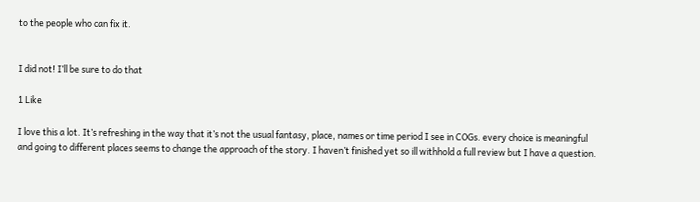to the people who can fix it.


I did not! I’ll be sure to do that

1 Like

I love this a lot. It’s refreshing in the way that it’s not the usual fantasy, place, names or time period I see in COGs. every choice is meaningful and going to different places seems to change the approach of the story. I haven’t finished yet so ill withhold a full review but I have a question.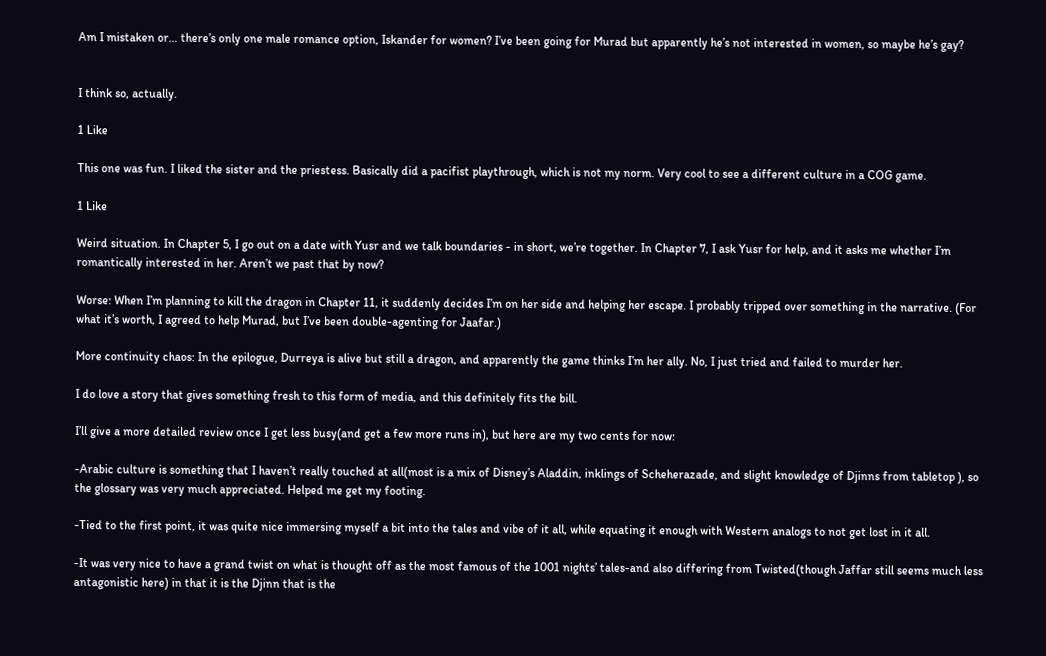Am I mistaken or… there’s only one male romance option, Iskander for women? I’ve been going for Murad but apparently he’s not interested in women, so maybe he’s gay?


I think so, actually.

1 Like

This one was fun. I liked the sister and the priestess. Basically did a pacifist playthrough, which is not my norm. Very cool to see a different culture in a COG game.

1 Like

Weird situation. In Chapter 5, I go out on a date with Yusr and we talk boundaries - in short, we’re together. In Chapter 7, I ask Yusr for help, and it asks me whether I’m romantically interested in her. Aren’t we past that by now?

Worse: When I’m planning to kill the dragon in Chapter 11, it suddenly decides I’m on her side and helping her escape. I probably tripped over something in the narrative. (For what it’s worth, I agreed to help Murad, but I’ve been double-agenting for Jaafar.)

More continuity chaos: In the epilogue, Durreya is alive but still a dragon, and apparently the game thinks I’m her ally. No, I just tried and failed to murder her.

I do love a story that gives something fresh to this form of media, and this definitely fits the bill.

I’ll give a more detailed review once I get less busy(and get a few more runs in), but here are my two cents for now:

-Arabic culture is something that I haven’t really touched at all(most is a mix of Disney’s Aladdin, inklings of Scheherazade, and slight knowledge of Djinns from tabletop ), so the glossary was very much appreciated. Helped me get my footing.

-Tied to the first point, it was quite nice immersing myself a bit into the tales and vibe of it all, while equating it enough with Western analogs to not get lost in it all.

-It was very nice to have a grand twist on what is thought off as the most famous of the 1001 nights’ tales-and also differing from Twisted(though Jaffar still seems much less antagonistic here) in that it is the Djinn that is the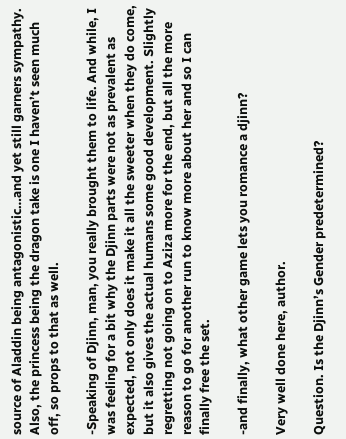source of Aladdin being antagonistic…and yet still garners sympathy. Also, the princess being the dragon take is one I haven’t seen much off, so props to that as well.

-Speaking of Djinn, man, you really brought them to life. And while, I was feeling for a bit why the Djinn parts were not as prevalent as expected, not only does it make it all the sweeter when they do come, but it also gives the actual humans some good development. Slightly regretting not going on to Aziza more for the end, but all the more reason to go for another run to know more about her and so I can finally free the set.

-and finally, what other game lets you romance a djinn?

Very well done here, author.

Question. Is the Djinn’s Gender predetermined?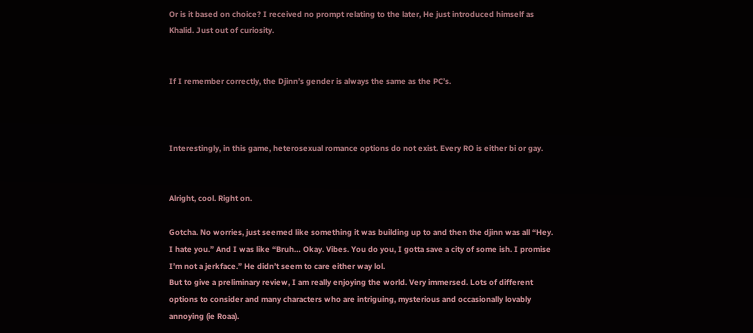Or is it based on choice? I received no prompt relating to the later, He just introduced himself as Khalid. Just out of curiosity.


If I remember correctly, the Djinn’s gender is always the same as the PC’s.



Interestingly, in this game, heterosexual romance options do not exist. Every RO is either bi or gay.


Alright, cool. Right on.

Gotcha. No worries, just seemed like something it was building up to and then the djinn was all “Hey. I hate you.” And I was like “Bruh… Okay. Vibes. You do you, I gotta save a city of some ish. I promise I’m not a jerkface.” He didn’t seem to care either way lol.
But to give a preliminary review, I am really enjoying the world. Very immersed. Lots of different options to consider and many characters who are intriguing, mysterious and occasionally lovably annoying (ie Roaa).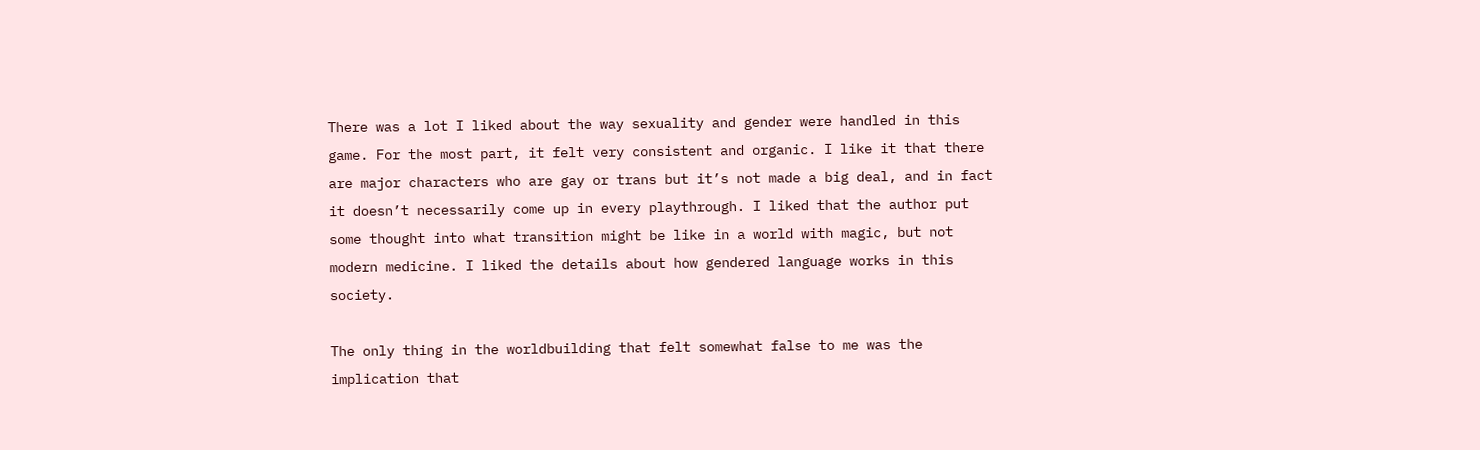There was a lot I liked about the way sexuality and gender were handled in this game. For the most part, it felt very consistent and organic. I like it that there are major characters who are gay or trans but it’s not made a big deal, and in fact it doesn’t necessarily come up in every playthrough. I liked that the author put some thought into what transition might be like in a world with magic, but not modern medicine. I liked the details about how gendered language works in this society.

The only thing in the worldbuilding that felt somewhat false to me was the implication that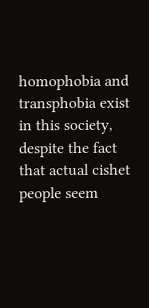homophobia and transphobia exist in this society, despite the fact that actual cishet people seem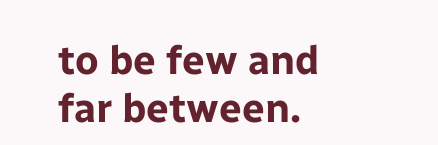to be few and far between.